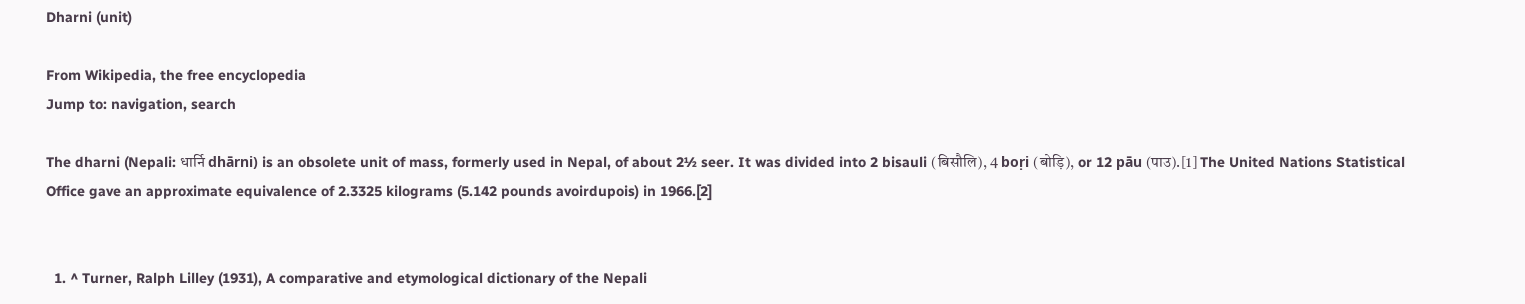Dharni (unit)

From Wikipedia, the free encyclopedia
Jump to: navigation, search

The dharni (Nepali: धार्नि dhārni) is an obsolete unit of mass, formerly used in Nepal, of about 2½ seer. It was divided into 2 bisauli (बिसौलि), 4 boṛi (बोड़ि), or 12 pāu (पाउ).[1] The United Nations Statistical Office gave an approximate equivalence of 2.3325 kilograms (5.142 pounds avoirdupois) in 1966.[2]


  1. ^ Turner, Ralph Lilley (1931), A comparative and etymological dictionary of the Nepali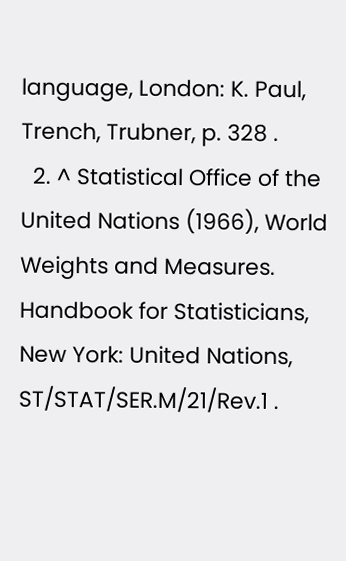language, London: K. Paul, Trench, Trubner, p. 328 .
  2. ^ Statistical Office of the United Nations (1966), World Weights and Measures. Handbook for Statisticians, New York: United Nations, ST/STAT/SER.M/21/Rev.1 .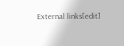External links[edit]